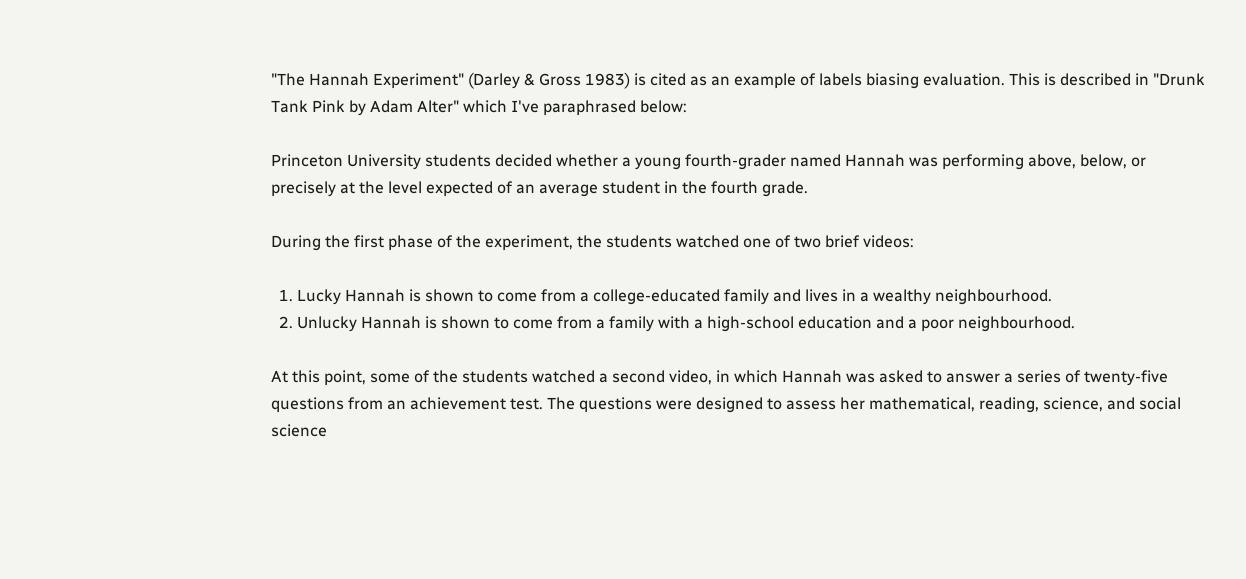"The Hannah Experiment" (Darley & Gross 1983) is cited as an example of labels biasing evaluation. This is described in "Drunk Tank Pink by Adam Alter" which I've paraphrased below:

Princeton University students decided whether a young fourth-grader named Hannah was performing above, below, or precisely at the level expected of an average student in the fourth grade.

During the first phase of the experiment, the students watched one of two brief videos:

  1. Lucky Hannah is shown to come from a college-educated family and lives in a wealthy neighbourhood.
  2. Unlucky Hannah is shown to come from a family with a high-school education and a poor neighbourhood.

At this point, some of the students watched a second video, in which Hannah was asked to answer a series of twenty-five questions from an achievement test. The questions were designed to assess her mathematical, reading, science, and social science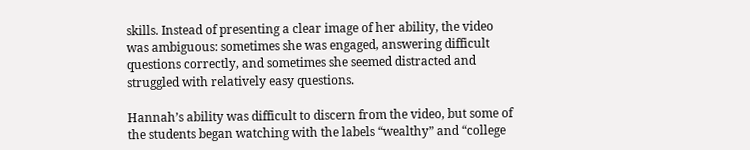skills. Instead of presenting a clear image of her ability, the video was ambiguous: sometimes she was engaged, answering difficult questions correctly, and sometimes she seemed distracted and struggled with relatively easy questions.

Hannah’s ability was difficult to discern from the video, but some of the students began watching with the labels “wealthy” and “college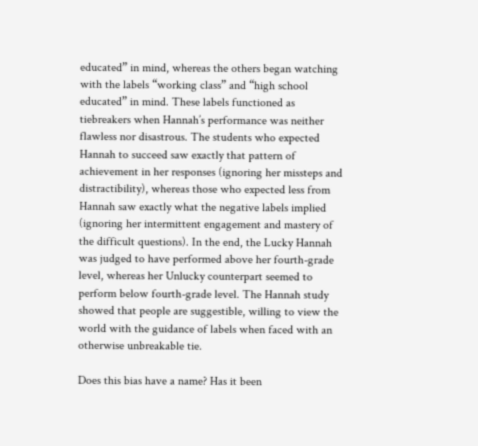educated” in mind, whereas the others began watching with the labels “working class” and “high school educated” in mind. These labels functioned as tiebreakers when Hannah’s performance was neither flawless nor disastrous. The students who expected Hannah to succeed saw exactly that pattern of achievement in her responses (ignoring her missteps and distractibility), whereas those who expected less from Hannah saw exactly what the negative labels implied (ignoring her intermittent engagement and mastery of the difficult questions). In the end, the Lucky Hannah was judged to have performed above her fourth-grade level, whereas her Unlucky counterpart seemed to perform below fourth-grade level. The Hannah study showed that people are suggestible, willing to view the world with the guidance of labels when faced with an otherwise unbreakable tie.

Does this bias have a name? Has it been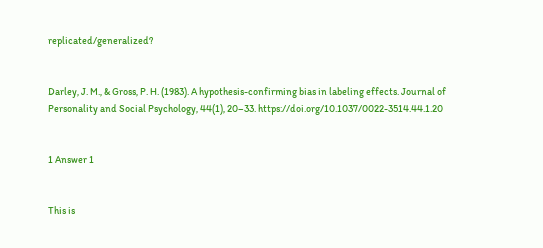replicated/generalized?


Darley, J. M., & Gross, P. H. (1983). A hypothesis-confirming bias in labeling effects. Journal of Personality and Social Psychology, 44(1), 20–33. https://doi.org/10.1037/0022-3514.44.1.20


1 Answer 1


This is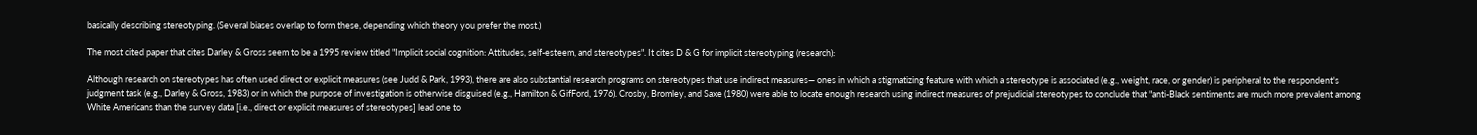basically describing stereotyping. (Several biases overlap to form these, depending which theory you prefer the most.)

The most cited paper that cites Darley & Gross seem to be a 1995 review titled "Implicit social cognition: Attitudes, self-esteem, and stereotypes". It cites D & G for implicit stereotyping (research):

Although research on stereotypes has often used direct or explicit measures (see Judd & Park, 1993), there are also substantial research programs on stereotypes that use indirect measures— ones in which a stigmatizing feature with which a stereotype is associated (e.g., weight, race, or gender) is peripheral to the respondent's judgment task (e.g., Darley & Gross, 1983) or in which the purpose of investigation is otherwise disguised (e.g., Hamilton & GifFord, 1976). Crosby, Bromley, and Saxe (1980) were able to locate enough research using indirect measures of prejudicial stereotypes to conclude that "anti-Black sentiments are much more prevalent among White Americans than the survey data [i.e., direct or explicit measures of stereotypes] lead one to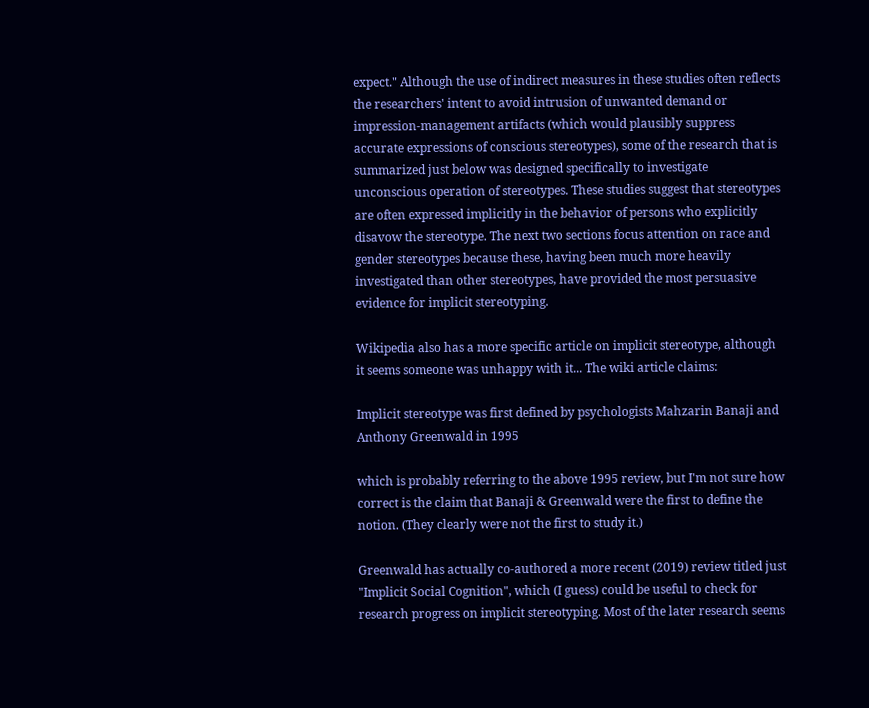expect." Although the use of indirect measures in these studies often reflects the researchers' intent to avoid intrusion of unwanted demand or impression-management artifacts (which would plausibly suppress accurate expressions of conscious stereotypes), some of the research that is summarized just below was designed specifically to investigate unconscious operation of stereotypes. These studies suggest that stereotypes are often expressed implicitly in the behavior of persons who explicitly disavow the stereotype. The next two sections focus attention on race and gender stereotypes because these, having been much more heavily investigated than other stereotypes, have provided the most persuasive evidence for implicit stereotyping.

Wikipedia also has a more specific article on implicit stereotype, although it seems someone was unhappy with it... The wiki article claims:

Implicit stereotype was first defined by psychologists Mahzarin Banaji and Anthony Greenwald in 1995

which is probably referring to the above 1995 review, but I'm not sure how correct is the claim that Banaji & Greenwald were the first to define the notion. (They clearly were not the first to study it.)

Greenwald has actually co-authored a more recent (2019) review titled just "Implicit Social Cognition", which (I guess) could be useful to check for research progress on implicit stereotyping. Most of the later research seems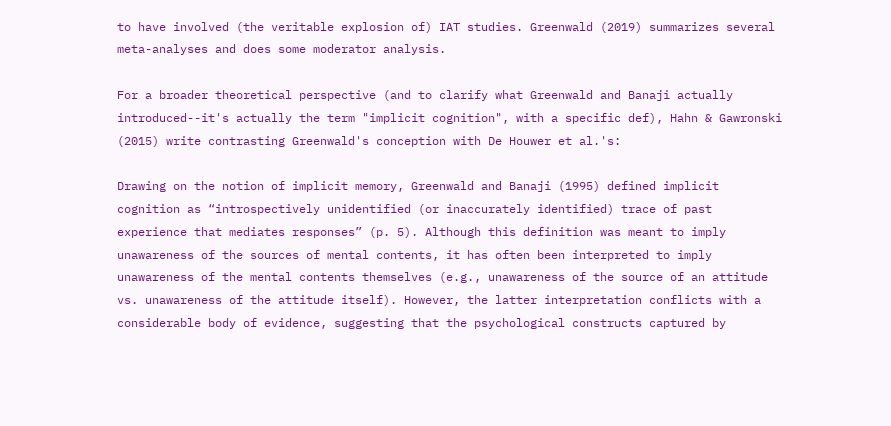to have involved (the veritable explosion of) IAT studies. Greenwald (2019) summarizes several meta-analyses and does some moderator analysis.

For a broader theoretical perspective (and to clarify what Greenwald and Banaji actually introduced--it's actually the term "implicit cognition", with a specific def), Hahn & Gawronski (2015) write contrasting Greenwald's conception with De Houwer et al.'s:

Drawing on the notion of implicit memory, Greenwald and Banaji (1995) defined implicit cognition as “introspectively unidentified (or inaccurately identified) trace of past experience that mediates responses” (p. 5). Although this definition was meant to imply unawareness of the sources of mental contents, it has often been interpreted to imply unawareness of the mental contents themselves (e.g., unawareness of the source of an attitude vs. unawareness of the attitude itself). However, the latter interpretation conflicts with a considerable body of evidence, suggesting that the psychological constructs captured by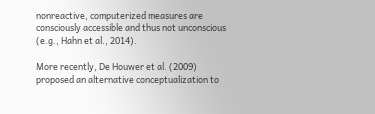nonreactive, computerized measures are consciously accessible and thus not unconscious (e.g., Hahn et al., 2014).

More recently, De Houwer et al. (2009) proposed an alternative conceptualization to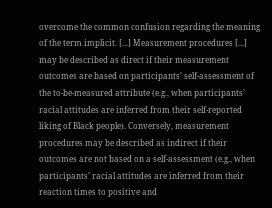overcome the common confusion regarding the meaning of the term implicit. [...] Measurement procedures [...] may be described as direct if their measurement outcomes are based on participants’ self-assessment of the to-be-measured attribute (e.g., when participants’ racial attitudes are inferred from their self-reported liking of Black people). Conversely, measurement procedures may be described as indirect if their outcomes are not based on a self-assessment (e.g., when participants’ racial attitudes are inferred from their reaction times to positive and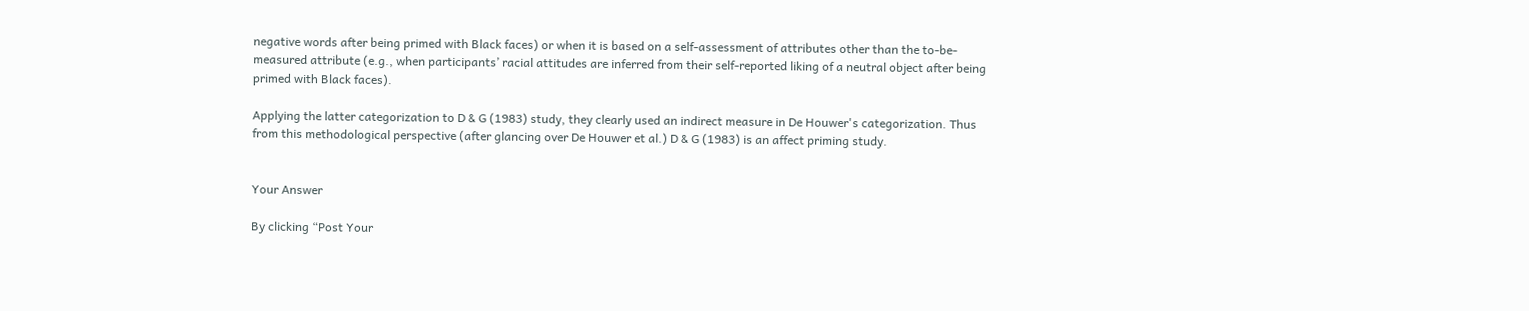negative words after being primed with Black faces) or when it is based on a self-assessment of attributes other than the to-be-measured attribute (e.g., when participants’ racial attitudes are inferred from their self-reported liking of a neutral object after being primed with Black faces).

Applying the latter categorization to D & G (1983) study, they clearly used an indirect measure in De Houwer's categorization. Thus from this methodological perspective (after glancing over De Houwer et al.) D & G (1983) is an affect priming study.


Your Answer

By clicking “Post Your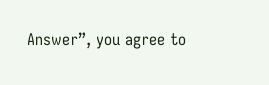Answer”, you agree to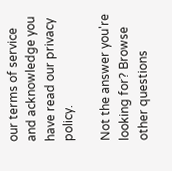our terms of service and acknowledge you have read our privacy policy.

Not the answer you're looking for? Browse other questions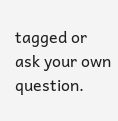tagged or ask your own question.